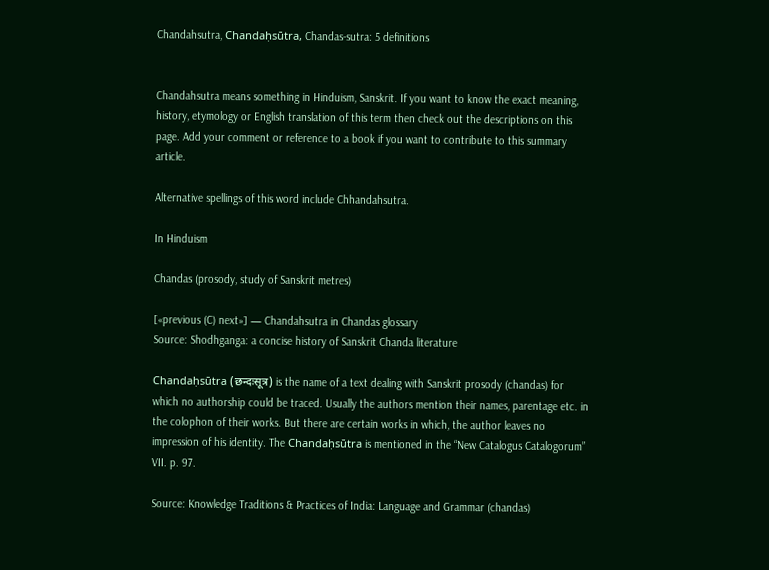Chandahsutra, Chandaḥsūtra, Chandas-sutra: 5 definitions


Chandahsutra means something in Hinduism, Sanskrit. If you want to know the exact meaning, history, etymology or English translation of this term then check out the descriptions on this page. Add your comment or reference to a book if you want to contribute to this summary article.

Alternative spellings of this word include Chhandahsutra.

In Hinduism

Chandas (prosody, study of Sanskrit metres)

[«previous (C) next»] — Chandahsutra in Chandas glossary
Source: Shodhganga: a concise history of Sanskrit Chanda literature

Chandaḥsūtra (छन्दःसूत्र) is the name of a text dealing with Sanskrit prosody (chandas) for which no authorship could be traced. Usually the authors mention their names, parentage etc. in the colophon of their works. But there are certain works in which, the author leaves no impression of his identity. The Chandaḥsūtra is mentioned in the “New Catalogus Catalogorum” VII. p. 97.

Source: Knowledge Traditions & Practices of India: Language and Grammar (chandas)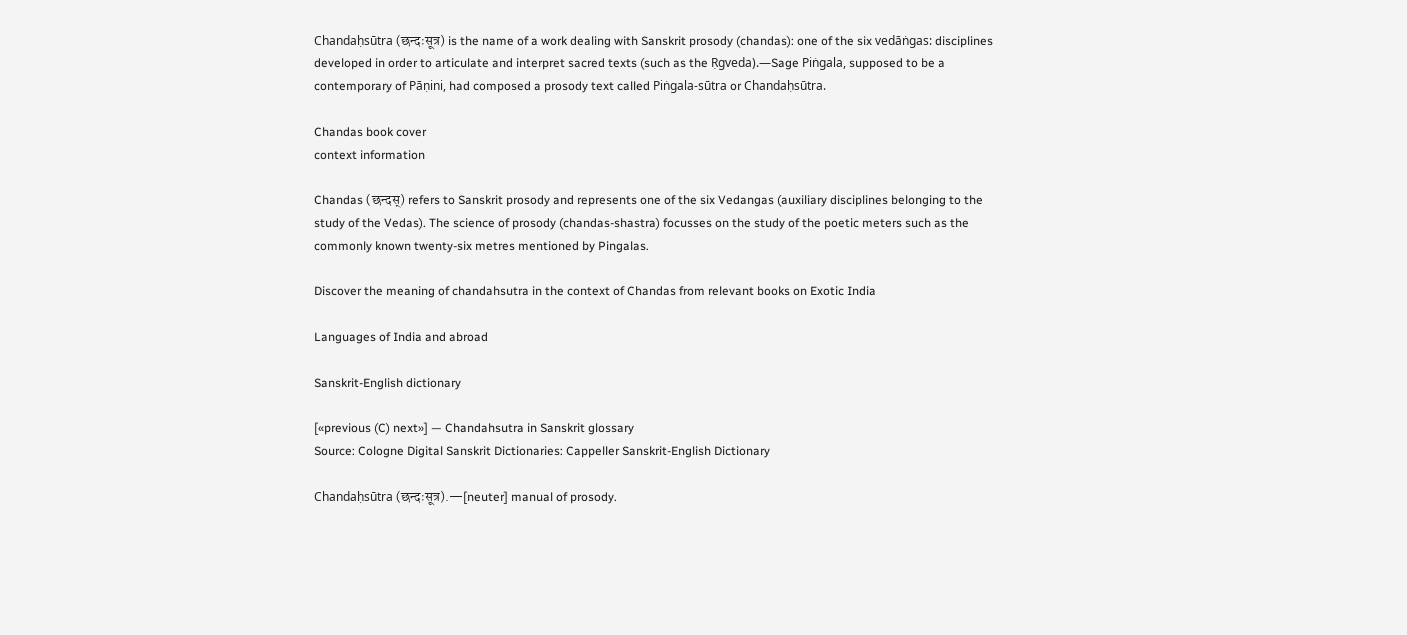Chandaḥsūtra (छन्दःसूत्र) is the name of a work dealing with Sanskrit prosody (chandas): one of the six vedāṅgas: disciplines developed in order to articulate and interpret sacred texts (such as the Ṛgveda).—Sage Piṅgala, supposed to be a contemporary of Pāṇini, had composed a prosody text called Piṅgala-sūtra or Chandaḥsūtra.

Chandas book cover
context information

Chandas (छन्दस्) refers to Sanskrit prosody and represents one of the six Vedangas (auxiliary disciplines belonging to the study of the Vedas). The science of prosody (chandas-shastra) focusses on the study of the poetic meters such as the commonly known twenty-six metres mentioned by Pingalas.

Discover the meaning of chandahsutra in the context of Chandas from relevant books on Exotic India

Languages of India and abroad

Sanskrit-English dictionary

[«previous (C) next»] — Chandahsutra in Sanskrit glossary
Source: Cologne Digital Sanskrit Dictionaries: Cappeller Sanskrit-English Dictionary

Chandaḥsūtra (छन्दःसूत्र).—[neuter] manual of prosody.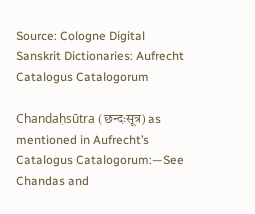Source: Cologne Digital Sanskrit Dictionaries: Aufrecht Catalogus Catalogorum

Chandaḥsūtra (छन्दःसूत्र) as mentioned in Aufrecht’s Catalogus Catalogorum:—See Chandas and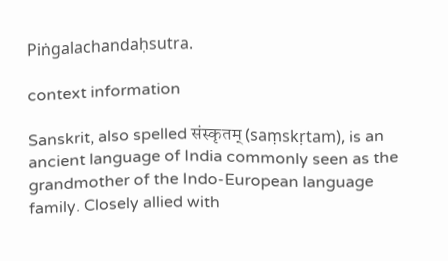Piṅgalachandaḥsutra.

context information

Sanskrit, also spelled संस्कृतम् (saṃskṛtam), is an ancient language of India commonly seen as the grandmother of the Indo-European language family. Closely allied with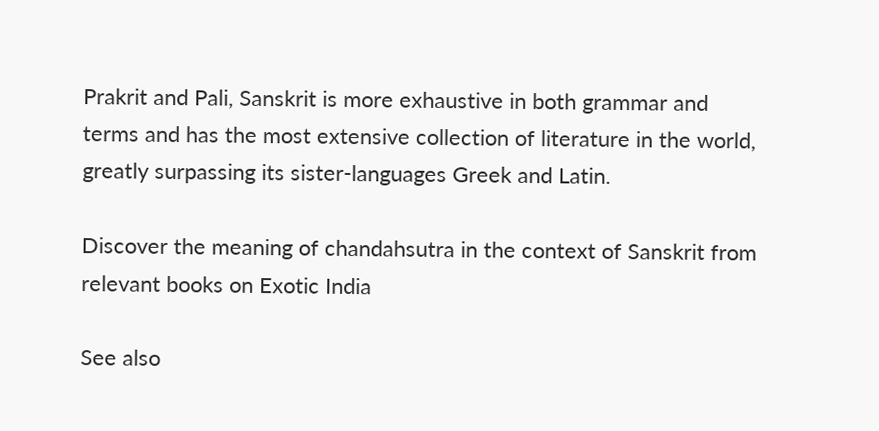Prakrit and Pali, Sanskrit is more exhaustive in both grammar and terms and has the most extensive collection of literature in the world, greatly surpassing its sister-languages Greek and Latin.

Discover the meaning of chandahsutra in the context of Sanskrit from relevant books on Exotic India

See also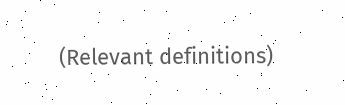(Relevant definitions)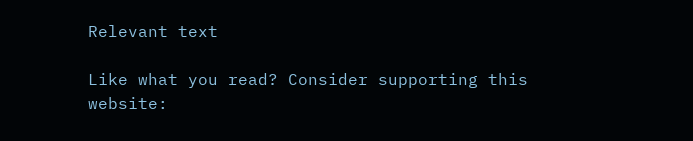Relevant text

Like what you read? Consider supporting this website: